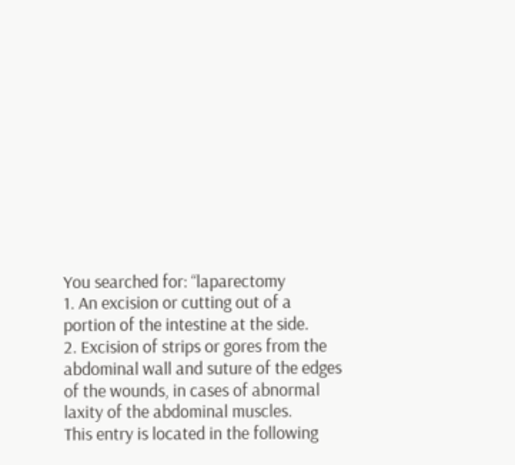You searched for: “laparectomy
1. An excision or cutting out of a portion of the intestine at the side.
2. Excision of strips or gores from the abdominal wall and suture of the edges of the wounds, in cases of abnormal laxity of the abdominal muscles.
This entry is located in the following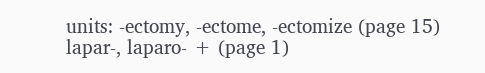units: -ectomy, -ectome, -ectomize (page 15) lapar-, laparo- + (page 1)